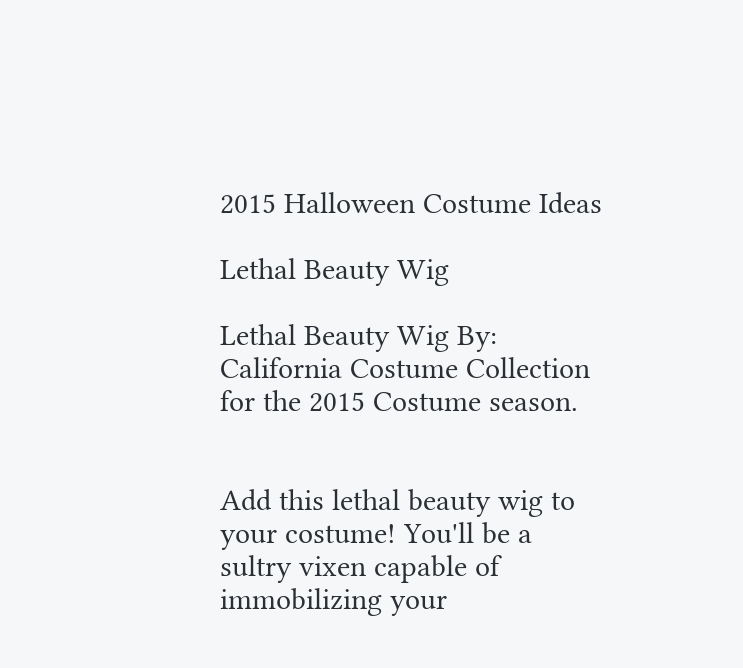2015 Halloween Costume Ideas

Lethal Beauty Wig

Lethal Beauty Wig By: California Costume Collection for the 2015 Costume season.


Add this lethal beauty wig to your costume! You'll be a sultry vixen capable of immobilizing your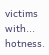victims with... hotness.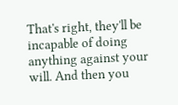That's right, they'll be incapable of doing anything against your will. And then you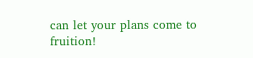can let your plans come to fruition!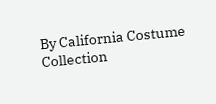By California Costume Collection